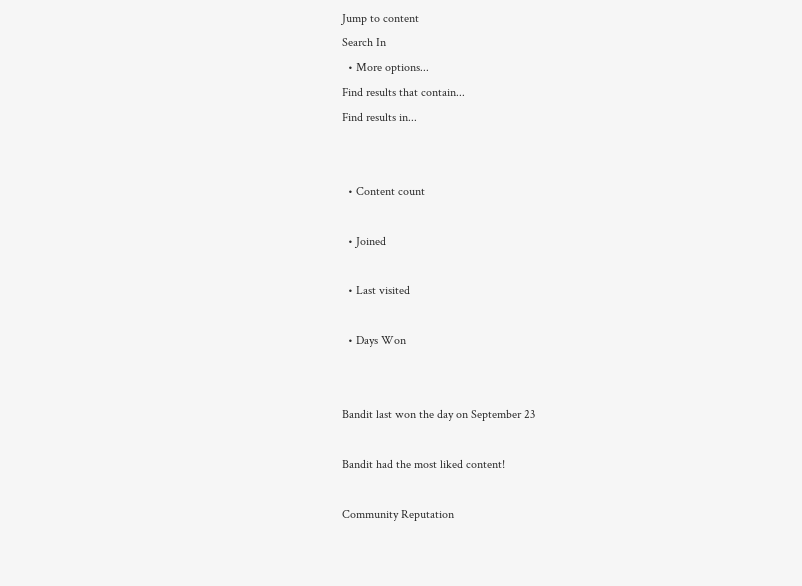Jump to content
Search In
  • More options...
Find results that contain...
Find results in...


  • Content count

  • Joined

  • Last visited

  • Days Won


Bandit last won the day on September 23

Bandit had the most liked content!

Community Reputation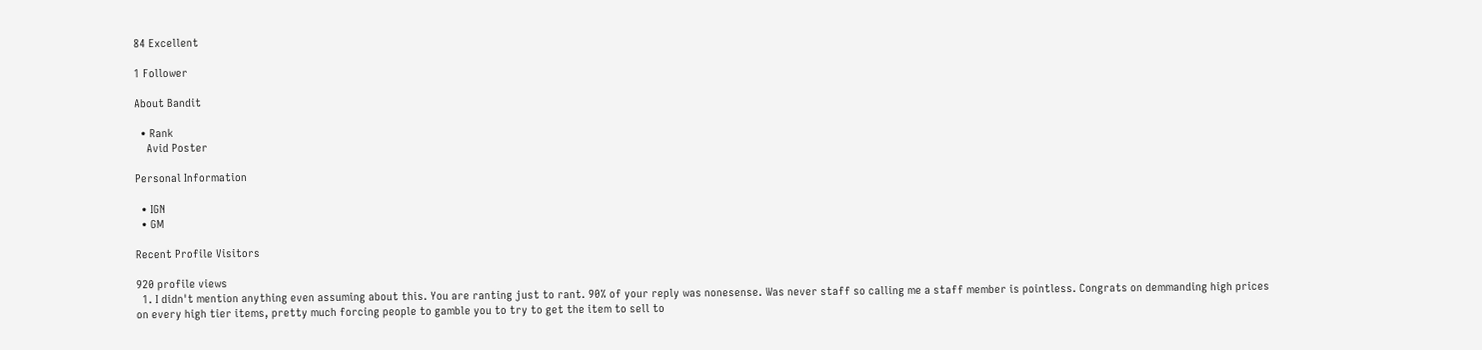84 Excellent

1 Follower

About Bandit

  • Rank
    Avid Poster

Personal Information

  • IGN
  • GM

Recent Profile Visitors

920 profile views
  1. I didn't mention anything even assuming about this. You are ranting just to rant. 90% of your reply was nonesense. Was never staff so calling me a staff member is pointless. Congrats on demmanding high prices on every high tier items, pretty much forcing people to gamble you to try to get the item to sell to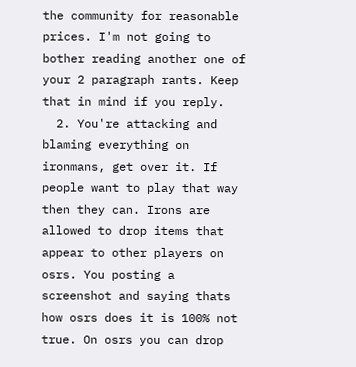the community for reasonable prices. I'm not going to bother reading another one of your 2 paragraph rants. Keep that in mind if you reply.
  2. You're attacking and blaming everything on ironmans, get over it. If people want to play that way then they can. Irons are allowed to drop items that appear to other players on osrs. You posting a screenshot and saying thats how osrs does it is 100% not true. On osrs you can drop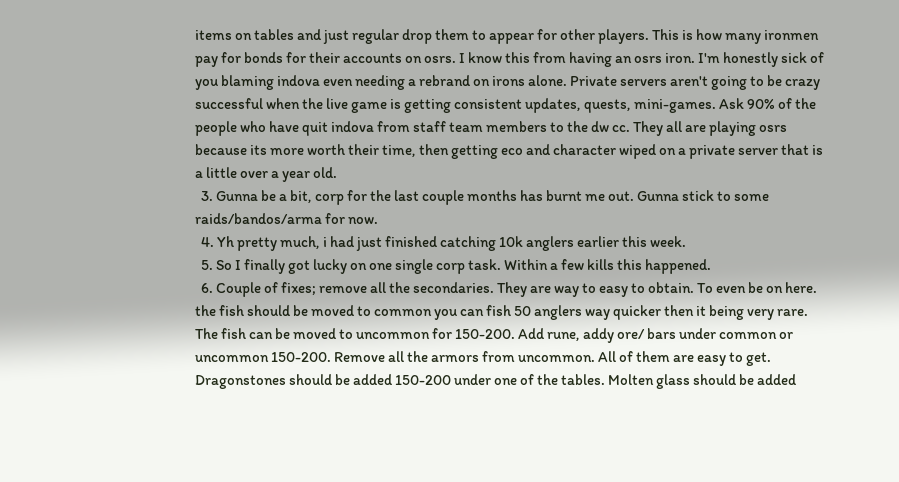items on tables and just regular drop them to appear for other players. This is how many ironmen pay for bonds for their accounts on osrs. I know this from having an osrs iron. I'm honestly sick of you blaming indova even needing a rebrand on irons alone. Private servers aren't going to be crazy successful when the live game is getting consistent updates, quests, mini-games. Ask 90% of the people who have quit indova from staff team members to the dw cc. They all are playing osrs because its more worth their time, then getting eco and character wiped on a private server that is a little over a year old.
  3. Gunna be a bit, corp for the last couple months has burnt me out. Gunna stick to some raids/bandos/arma for now.
  4. Yh pretty much, i had just finished catching 10k anglers earlier this week.
  5. So I finally got lucky on one single corp task. Within a few kills this happened.
  6. Couple of fixes; remove all the secondaries. They are way to easy to obtain. To even be on here. the fish should be moved to common you can fish 50 anglers way quicker then it being very rare. The fish can be moved to uncommon for 150-200. Add rune, addy ore/ bars under common or uncommon 150-200. Remove all the armors from uncommon. All of them are easy to get. Dragonstones should be added 150-200 under one of the tables. Molten glass should be added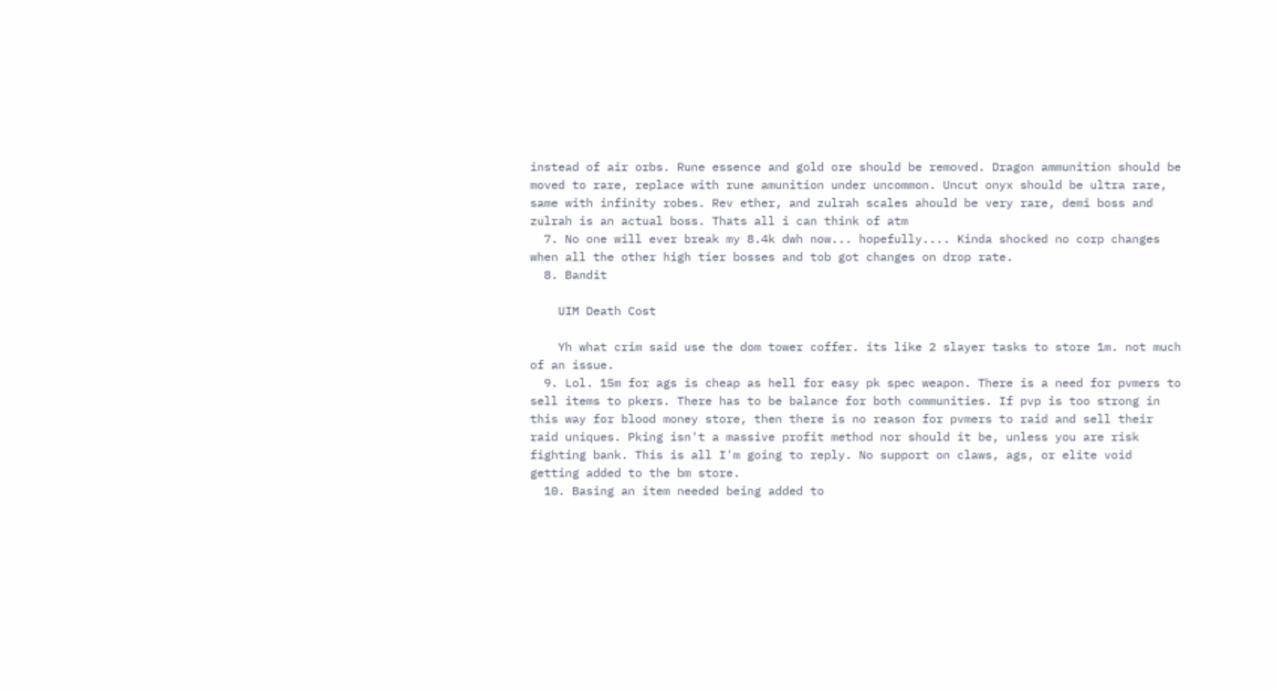instead of air orbs. Rune essence and gold ore should be removed. Dragon ammunition should be moved to rare, replace with rune amunition under uncommon. Uncut onyx should be ultra rare, same with infinity robes. Rev ether, and zulrah scales ahould be very rare, demi boss and zulrah is an actual boss. Thats all i can think of atm
  7. No one will ever break my 8.4k dwh now... hopefully.... Kinda shocked no corp changes when all the other high tier bosses and tob got changes on drop rate.
  8. Bandit

    UIM Death Cost

    Yh what crim said use the dom tower coffer. its like 2 slayer tasks to store 1m. not much of an issue.
  9. Lol. 15m for ags is cheap as hell for easy pk spec weapon. There is a need for pvmers to sell items to pkers. There has to be balance for both communities. If pvp is too strong in this way for blood money store, then there is no reason for pvmers to raid and sell their raid uniques. Pking isn't a massive profit method nor should it be, unless you are risk fighting bank. This is all I'm going to reply. No support on claws, ags, or elite void getting added to the bm store.
  10. Basing an item needed being added to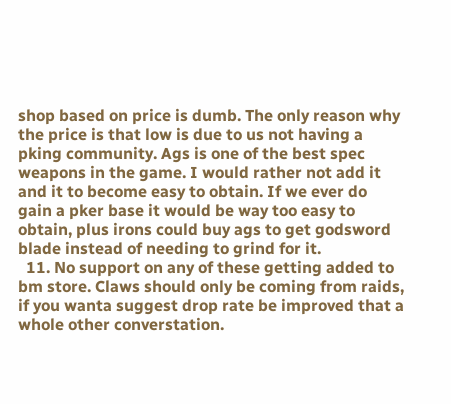shop based on price is dumb. The only reason why the price is that low is due to us not having a pking community. Ags is one of the best spec weapons in the game. I would rather not add it and it to become easy to obtain. If we ever do gain a pker base it would be way too easy to obtain, plus irons could buy ags to get godsword blade instead of needing to grind for it.
  11. No support on any of these getting added to bm store. Claws should only be coming from raids, if you wanta suggest drop rate be improved that a whole other converstation.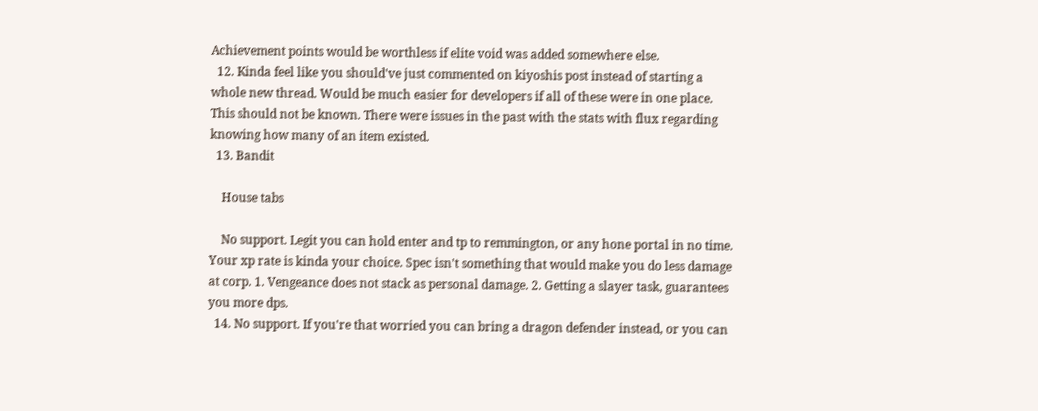Achievement points would be worthless if elite void was added somewhere else.
  12. Kinda feel like you should've just commented on kiyoshis post instead of starting a whole new thread. Would be much easier for developers if all of these were in one place. This should not be known. There were issues in the past with the stats with flux regarding knowing how many of an item existed.
  13. Bandit

    House tabs

    No support. Legit you can hold enter and tp to remmington, or any hone portal in no time. Your xp rate is kinda your choice. Spec isn't something that would make you do less damage at corp. 1. Vengeance does not stack as personal damage. 2. Getting a slayer task, guarantees you more dps.
  14. No support. If you're that worried you can bring a dragon defender instead, or you can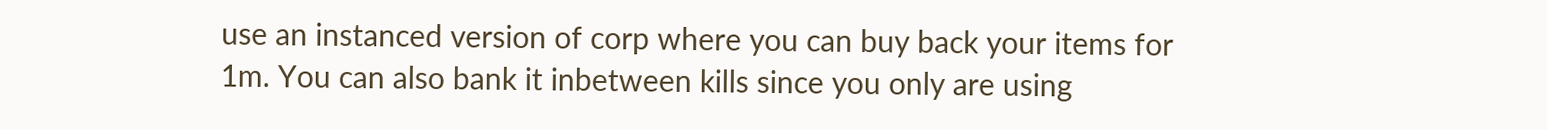use an instanced version of corp where you can buy back your items for 1m. You can also bank it inbetween kills since you only are using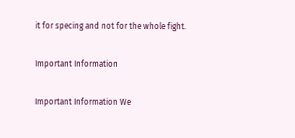it for specing and not for the whole fight.

Important Information

Important Information We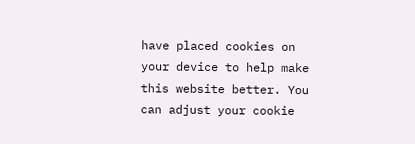have placed cookies on your device to help make this website better. You can adjust your cookie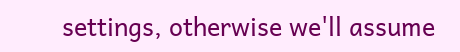settings, otherwise we'll assume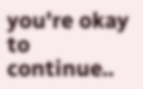you're okay to continue..